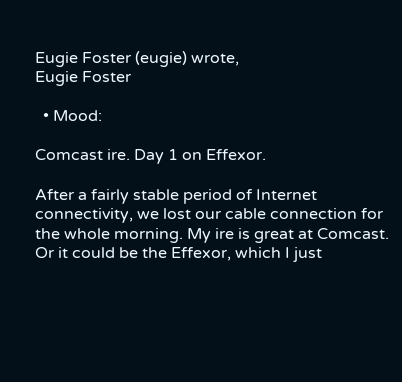Eugie Foster (eugie) wrote,
Eugie Foster

  • Mood:

Comcast ire. Day 1 on Effexor.

After a fairly stable period of Internet connectivity, we lost our cable connection for the whole morning. My ire is great at Comcast. Or it could be the Effexor, which I just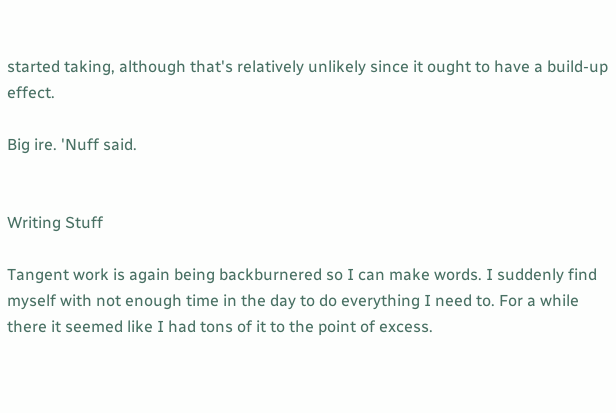started taking, although that's relatively unlikely since it ought to have a build-up effect.

Big ire. 'Nuff said.


Writing Stuff

Tangent work is again being backburnered so I can make words. I suddenly find myself with not enough time in the day to do everything I need to. For a while there it seemed like I had tons of it to the point of excess.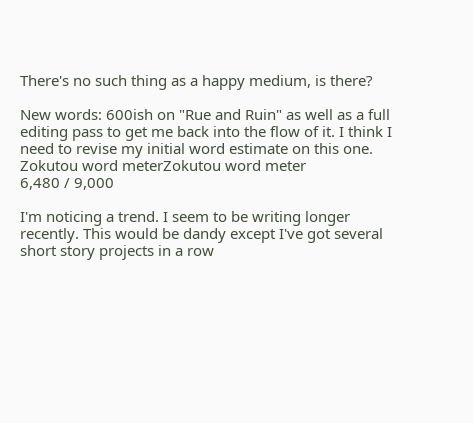There's no such thing as a happy medium, is there?

New words: 600ish on "Rue and Ruin" as well as a full editing pass to get me back into the flow of it. I think I need to revise my initial word estimate on this one.
Zokutou word meterZokutou word meter
6,480 / 9,000

I'm noticing a trend. I seem to be writing longer recently. This would be dandy except I've got several short story projects in a row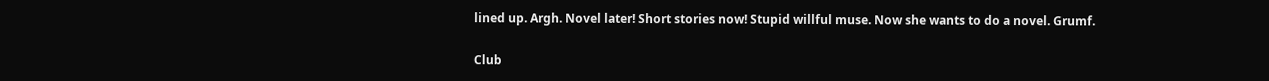lined up. Argh. Novel later! Short stories now! Stupid willful muse. Now she wants to do a novel. Grumf.

Club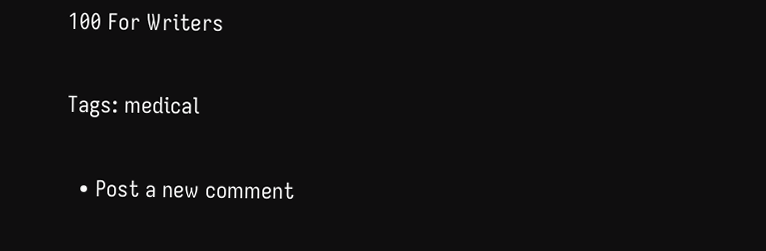100 For Writers

Tags: medical

  • Post a new comment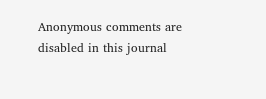Anonymous comments are disabled in this journal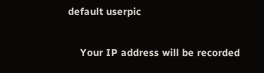default userpic

    Your IP address will be recorded